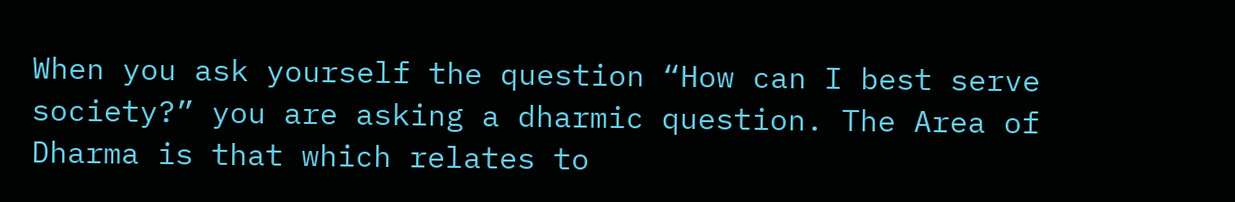When you ask yourself the question “How can I best serve society?” you are asking a dharmic question. The Area of Dharma is that which relates to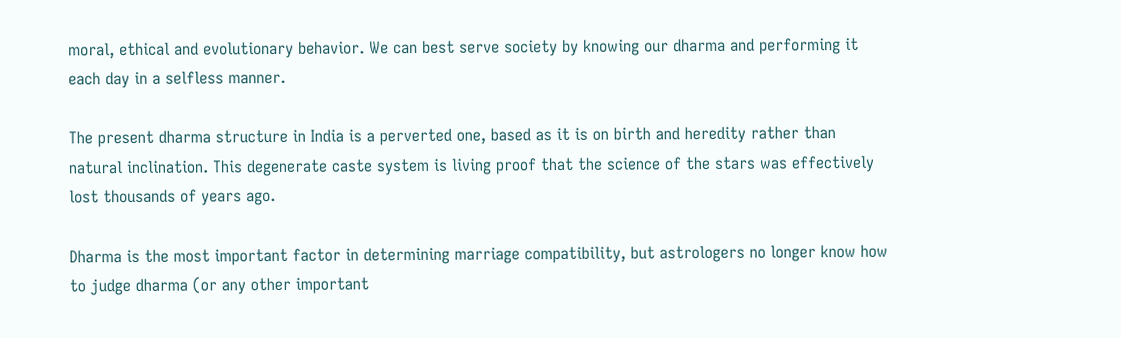moral, ethical and evolutionary behavior. We can best serve society by knowing our dharma and performing it each day in a selfless manner.

The present dharma structure in India is a perverted one, based as it is on birth and heredity rather than natural inclination. This degenerate caste system is living proof that the science of the stars was effectively lost thousands of years ago.

Dharma is the most important factor in determining marriage compatibility, but astrologers no longer know how to judge dharma (or any other important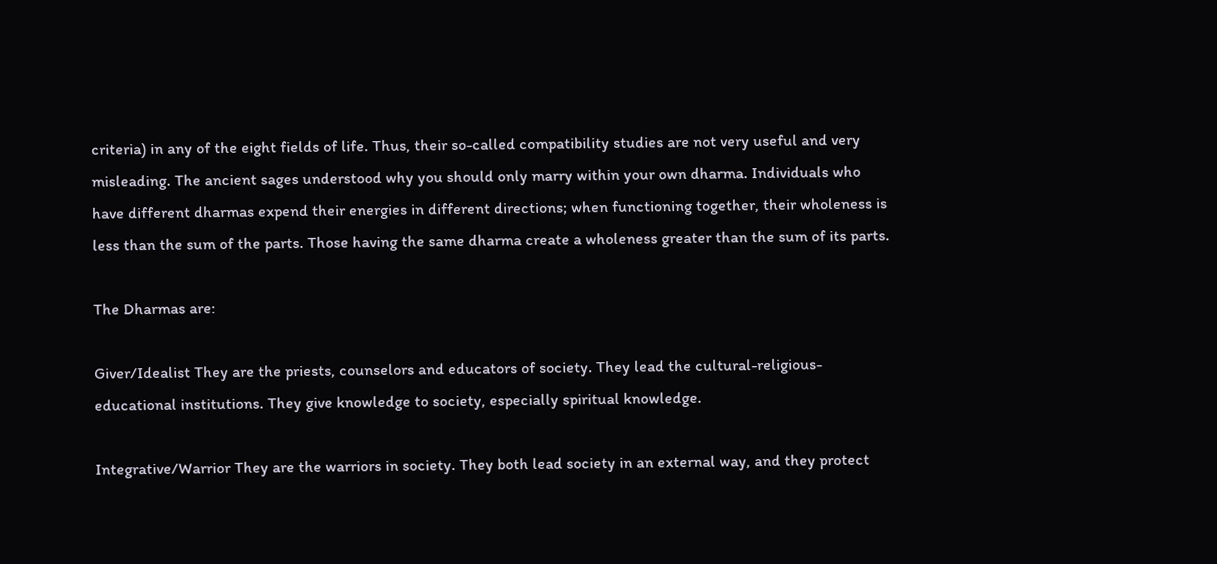criteria) in any of the eight fields of life. Thus, their so-called compatibility studies are not very useful and very misleading. The ancient sages understood why you should only marry within your own dharma. Individuals who have different dharmas expend their energies in different directions; when functioning together, their wholeness is less than the sum of the parts. Those having the same dharma create a wholeness greater than the sum of its parts.

The Dharmas are:

Giver/Idealist They are the priests, counselors and educators of society. They lead the cultural-religious-educational institutions. They give knowledge to society, especially spiritual knowledge.

Integrative/Warrior They are the warriors in society. They both lead society in an external way, and they protect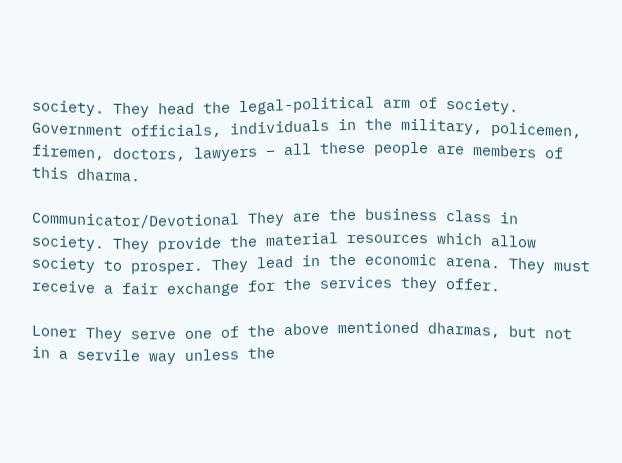society. They head the legal-political arm of society. Government officials, individuals in the military, policemen, firemen, doctors, lawyers – all these people are members of this dharma.

Communicator/Devotional They are the business class in society. They provide the material resources which allow society to prosper. They lead in the economic arena. They must receive a fair exchange for the services they offer.

Loner They serve one of the above mentioned dharmas, but not in a servile way unless the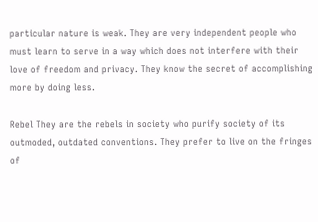particular nature is weak. They are very independent people who must learn to serve in a way which does not interfere with their love of freedom and privacy. They know the secret of accomplishing more by doing less.

Rebel They are the rebels in society who purify society of its outmoded, outdated conventions. They prefer to live on the fringes of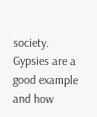society. Gypsies are a good example and how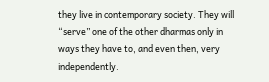they live in contemporary society. They will “serve” one of the other dharmas only in ways they have to, and even then, very independently.